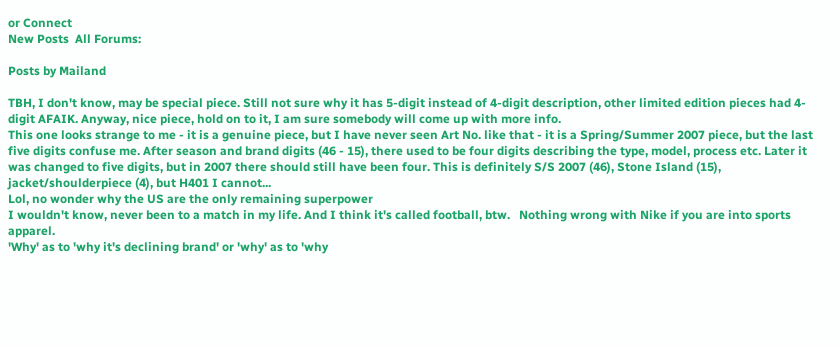or Connect
New Posts  All Forums:

Posts by Mailand

TBH, I don't know, may be special piece. Still not sure why it has 5-digit instead of 4-digit description, other limited edition pieces had 4-digit AFAIK. Anyway, nice piece, hold on to it, I am sure somebody will come up with more info.
This one looks strange to me - it is a genuine piece, but I have never seen Art No. like that - it is a Spring/Summer 2007 piece, but the last five digits confuse me. After season and brand digits (46 - 15), there used to be four digits describing the type, model, process etc. Later it was changed to five digits, but in 2007 there should still have been four. This is definitely S/S 2007 (46), Stone Island (15), jacket/shoulderpiece (4), but H401 I cannot...
Lol, no wonder why the US are the only remaining superpower
I wouldn't know, never been to a match in my life. And I think it's called football, btw.   Nothing wrong with Nike if you are into sports apparel.
'Why' as to 'why it's declining brand' or 'why' as to 'why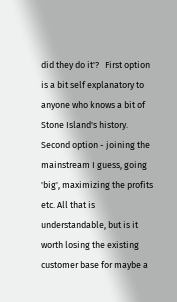did they do it'?   First option is a bit self explanatory to anyone who knows a bit of Stone Island's history. Second option - joining the mainstream I guess, going 'big', maximizing the profits etc. All that is understandable, but is it worth losing the existing customer base for maybe a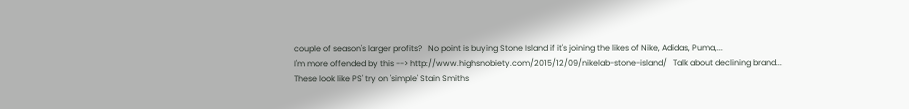couple of season's larger profits?   No point is buying Stone Island if it's joining the likes of Nike, Adidas, Puma,...
I'm more offended by this --> http://www.highsnobiety.com/2015/12/09/nikelab-stone-island/   Talk about declining brand...
These look like PS' try on 'simple' Stain Smiths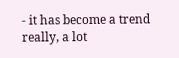- it has become a trend really, a lot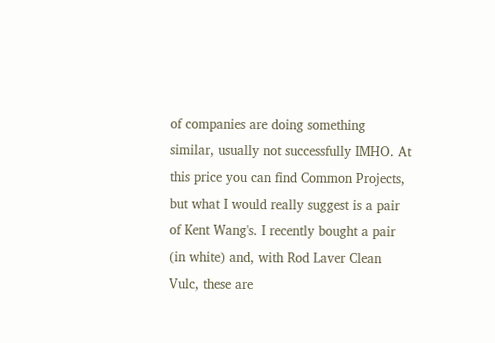of companies are doing something similar, usually not successfully IMHO. At this price you can find Common Projects, but what I would really suggest is a pair of Kent Wang's. I recently bought a pair (in white) and, with Rod Laver Clean Vulc, these are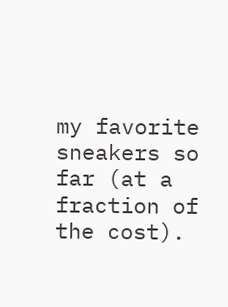my favorite sneakers so far (at a fraction of the cost).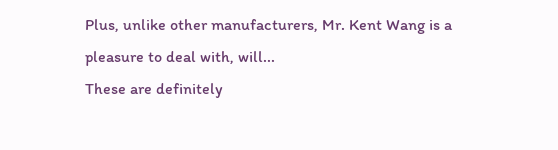Plus, unlike other manufacturers, Mr. Kent Wang is a pleasure to deal with, will...
These are definitely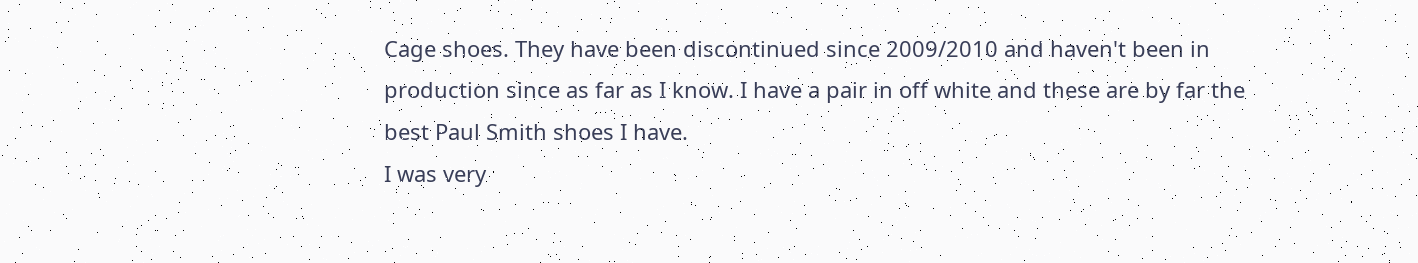Cage shoes. They have been discontinued since 2009/2010 and haven't been in production since as far as I know. I have a pair in off white and these are by far the best Paul Smith shoes I have.
I was very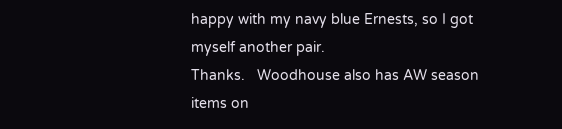happy with my navy blue Ernests, so I got myself another pair.
Thanks.   Woodhouse also has AW season items on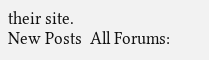their site.
New Posts  All Forums: